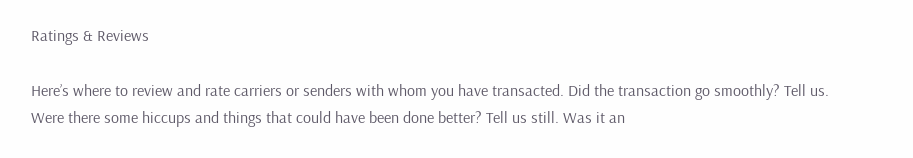Ratings & Reviews

Here’s where to review and rate carriers or senders with whom you have transacted. Did the transaction go smoothly? Tell us. Were there some hiccups and things that could have been done better? Tell us still. Was it an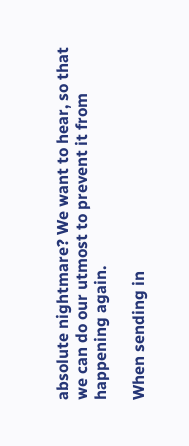absolute nightmare? We want to hear, so that we can do our utmost to prevent it from happening again.

When sending in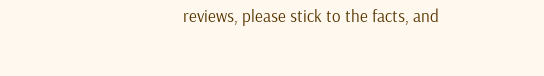reviews, please stick to the facts, and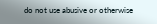do not use abusive or otherwise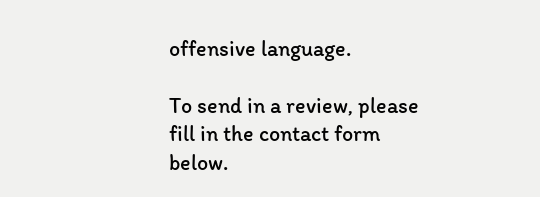offensive language.

To send in a review, please fill in the contact form below.